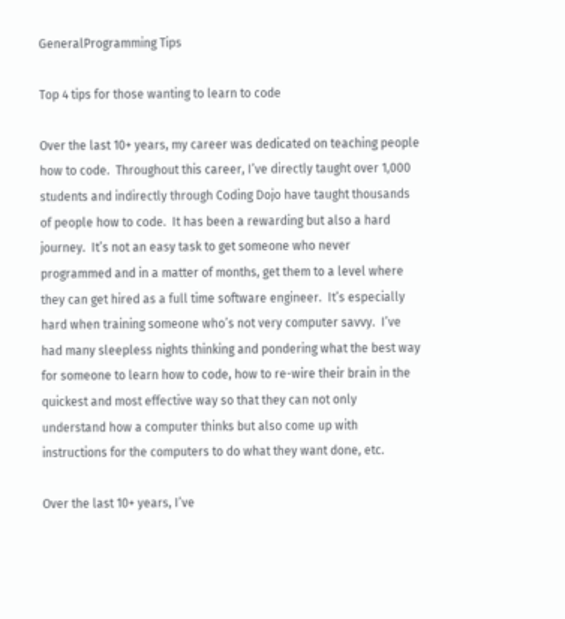GeneralProgramming Tips

Top 4 tips for those wanting to learn to code

Over the last 10+ years, my career was dedicated on teaching people how to code.  Throughout this career, I’ve directly taught over 1,000 students and indirectly through Coding Dojo have taught thousands of people how to code.  It has been a rewarding but also a hard journey.  It’s not an easy task to get someone who never programmed and in a matter of months, get them to a level where they can get hired as a full time software engineer.  It’s especially hard when training someone who’s not very computer savvy.  I’ve had many sleepless nights thinking and pondering what the best way for someone to learn how to code, how to re-wire their brain in the quickest and most effective way so that they can not only understand how a computer thinks but also come up with instructions for the computers to do what they want done, etc.

Over the last 10+ years, I’ve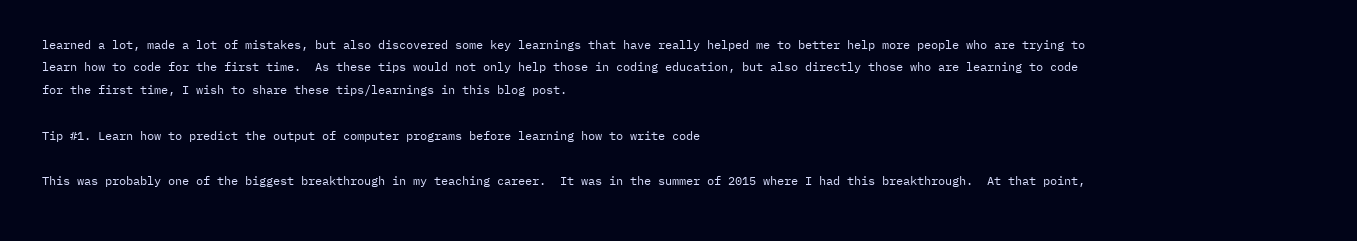learned a lot, made a lot of mistakes, but also discovered some key learnings that have really helped me to better help more people who are trying to learn how to code for the first time.  As these tips would not only help those in coding education, but also directly those who are learning to code for the first time, I wish to share these tips/learnings in this blog post.

Tip #1. Learn how to predict the output of computer programs before learning how to write code

This was probably one of the biggest breakthrough in my teaching career.  It was in the summer of 2015 where I had this breakthrough.  At that point,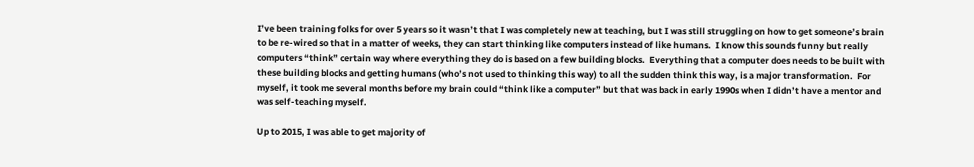I’ve been training folks for over 5 years so it wasn’t that I was completely new at teaching, but I was still struggling on how to get someone’s brain to be re-wired so that in a matter of weeks, they can start thinking like computers instead of like humans.  I know this sounds funny but really computers “think” certain way where everything they do is based on a few building blocks.  Everything that a computer does needs to be built with these building blocks and getting humans (who’s not used to thinking this way) to all the sudden think this way, is a major transformation.  For myself, it took me several months before my brain could “think like a computer” but that was back in early 1990s when I didn’t have a mentor and was self-teaching myself.

Up to 2015, I was able to get majority of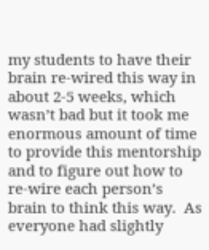my students to have their brain re-wired this way in about 2-5 weeks, which wasn’t bad but it took me enormous amount of time to provide this mentorship and to figure out how to re-wire each person’s brain to think this way.  As everyone had slightly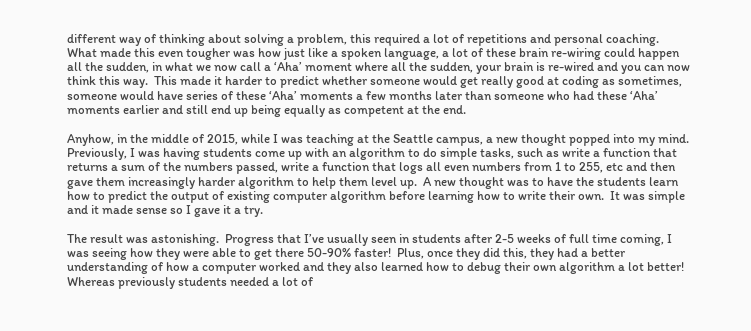different way of thinking about solving a problem, this required a lot of repetitions and personal coaching.  What made this even tougher was how just like a spoken language, a lot of these brain re-wiring could happen all the sudden, in what we now call a ‘Aha’ moment where all the sudden, your brain is re-wired and you can now think this way.  This made it harder to predict whether someone would get really good at coding as sometimes, someone would have series of these ‘Aha’ moments a few months later than someone who had these ‘Aha’ moments earlier and still end up being equally as competent at the end.

Anyhow, in the middle of 2015, while I was teaching at the Seattle campus, a new thought popped into my mind.  Previously, I was having students come up with an algorithm to do simple tasks, such as write a function that returns a sum of the numbers passed, write a function that logs all even numbers from 1 to 255, etc and then gave them increasingly harder algorithm to help them level up.  A new thought was to have the students learn how to predict the output of existing computer algorithm before learning how to write their own.  It was simple and it made sense so I gave it a try.

The result was astonishing.  Progress that I’ve usually seen in students after 2-5 weeks of full time coming, I was seeing how they were able to get there 50-90% faster!  Plus, once they did this, they had a better understanding of how a computer worked and they also learned how to debug their own algorithm a lot better!  Whereas previously students needed a lot of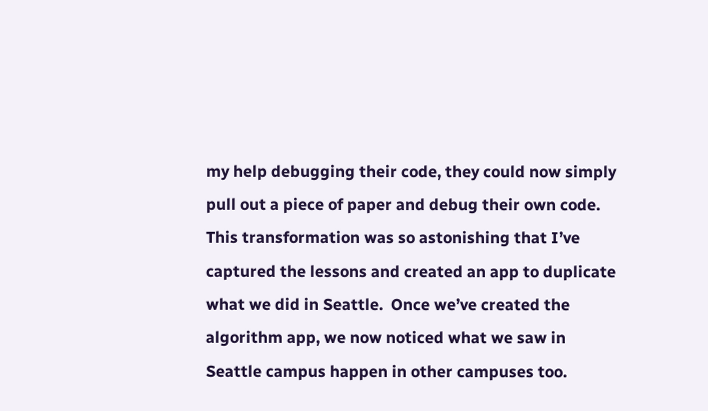my help debugging their code, they could now simply pull out a piece of paper and debug their own code.  This transformation was so astonishing that I’ve captured the lessons and created an app to duplicate what we did in Seattle.  Once we’ve created the algorithm app, we now noticed what we saw in Seattle campus happen in other campuses too.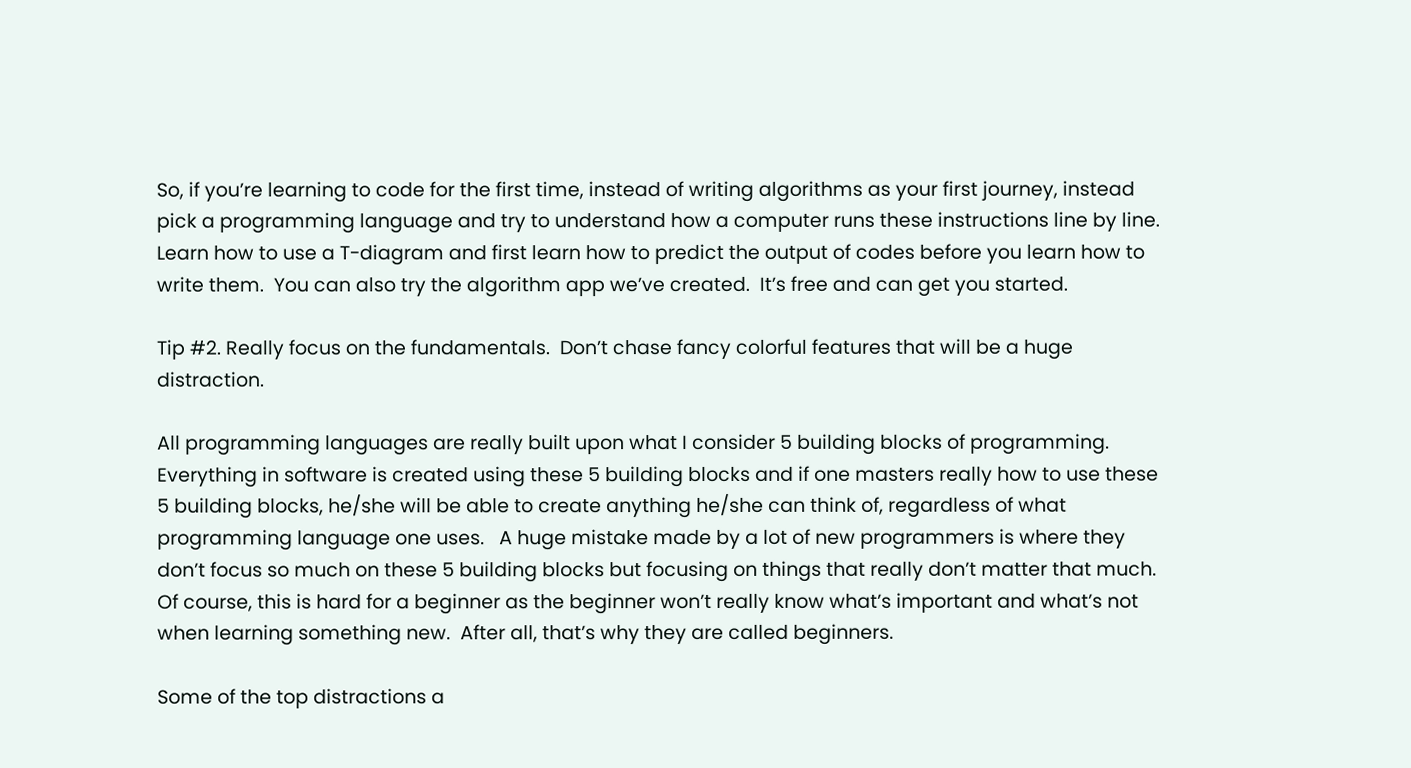So, if you’re learning to code for the first time, instead of writing algorithms as your first journey, instead pick a programming language and try to understand how a computer runs these instructions line by line.  Learn how to use a T-diagram and first learn how to predict the output of codes before you learn how to write them.  You can also try the algorithm app we’ve created.  It’s free and can get you started.

Tip #2. Really focus on the fundamentals.  Don’t chase fancy colorful features that will be a huge distraction.

All programming languages are really built upon what I consider 5 building blocks of programming.  Everything in software is created using these 5 building blocks and if one masters really how to use these 5 building blocks, he/she will be able to create anything he/she can think of, regardless of what programming language one uses.   A huge mistake made by a lot of new programmers is where they don’t focus so much on these 5 building blocks but focusing on things that really don’t matter that much.  Of course, this is hard for a beginner as the beginner won’t really know what’s important and what’s not when learning something new.  After all, that’s why they are called beginners.

Some of the top distractions a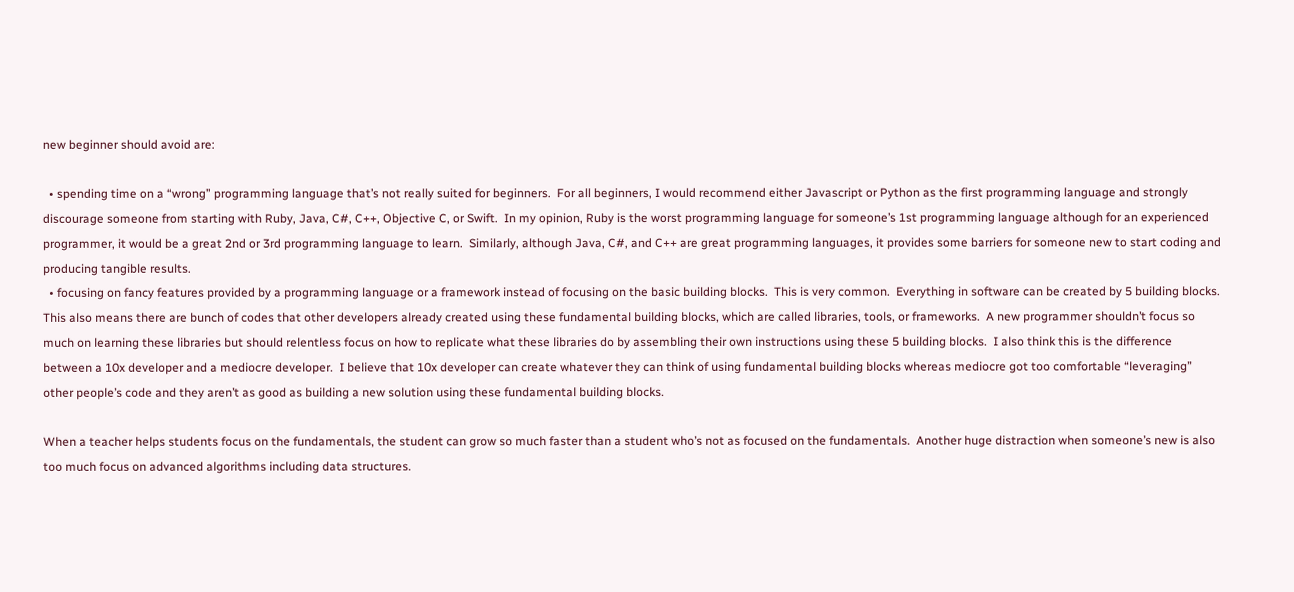new beginner should avoid are:

  • spending time on a “wrong” programming language that’s not really suited for beginners.  For all beginners, I would recommend either Javascript or Python as the first programming language and strongly discourage someone from starting with Ruby, Java, C#, C++, Objective C, or Swift.  In my opinion, Ruby is the worst programming language for someone’s 1st programming language although for an experienced programmer, it would be a great 2nd or 3rd programming language to learn.  Similarly, although Java, C#, and C++ are great programming languages, it provides some barriers for someone new to start coding and producing tangible results.
  • focusing on fancy features provided by a programming language or a framework instead of focusing on the basic building blocks.  This is very common.  Everything in software can be created by 5 building blocks.  This also means there are bunch of codes that other developers already created using these fundamental building blocks, which are called libraries, tools, or frameworks.  A new programmer shouldn’t focus so much on learning these libraries but should relentless focus on how to replicate what these libraries do by assembling their own instructions using these 5 building blocks.  I also think this is the difference between a 10x developer and a mediocre developer.  I believe that 10x developer can create whatever they can think of using fundamental building blocks whereas mediocre got too comfortable “leveraging” other people’s code and they aren’t as good as building a new solution using these fundamental building blocks.

When a teacher helps students focus on the fundamentals, the student can grow so much faster than a student who’s not as focused on the fundamentals.  Another huge distraction when someone’s new is also too much focus on advanced algorithms including data structures.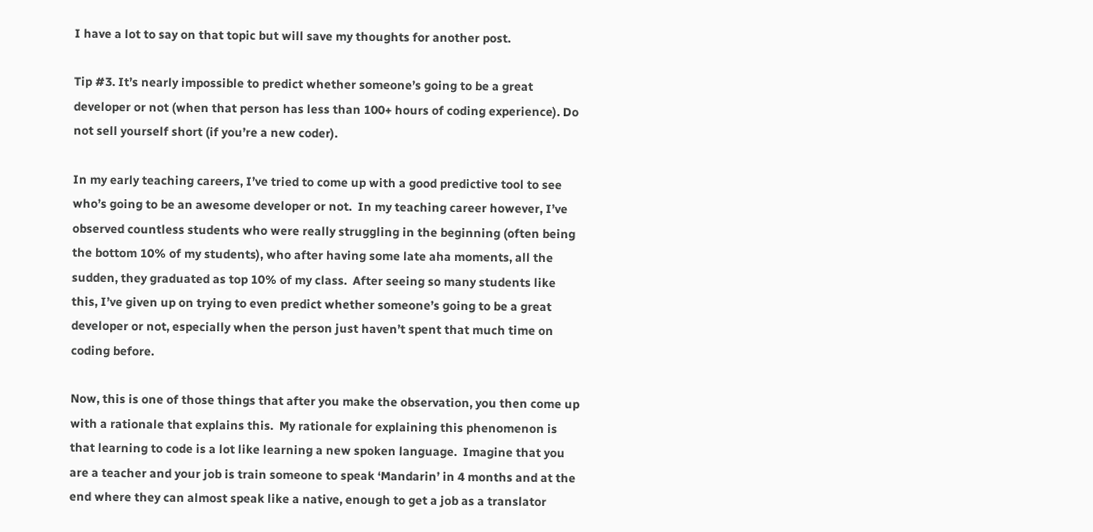I have a lot to say on that topic but will save my thoughts for another post.

Tip #3. It’s nearly impossible to predict whether someone’s going to be a great developer or not (when that person has less than 100+ hours of coding experience). Do not sell yourself short (if you’re a new coder).

In my early teaching careers, I’ve tried to come up with a good predictive tool to see who’s going to be an awesome developer or not.  In my teaching career however, I’ve observed countless students who were really struggling in the beginning (often being the bottom 10% of my students), who after having some late aha moments, all the sudden, they graduated as top 10% of my class.  After seeing so many students like this, I’ve given up on trying to even predict whether someone’s going to be a great developer or not, especially when the person just haven’t spent that much time on coding before.

Now, this is one of those things that after you make the observation, you then come up with a rationale that explains this.  My rationale for explaining this phenomenon is that learning to code is a lot like learning a new spoken language.  Imagine that you are a teacher and your job is train someone to speak ‘Mandarin’ in 4 months and at the end where they can almost speak like a native, enough to get a job as a translator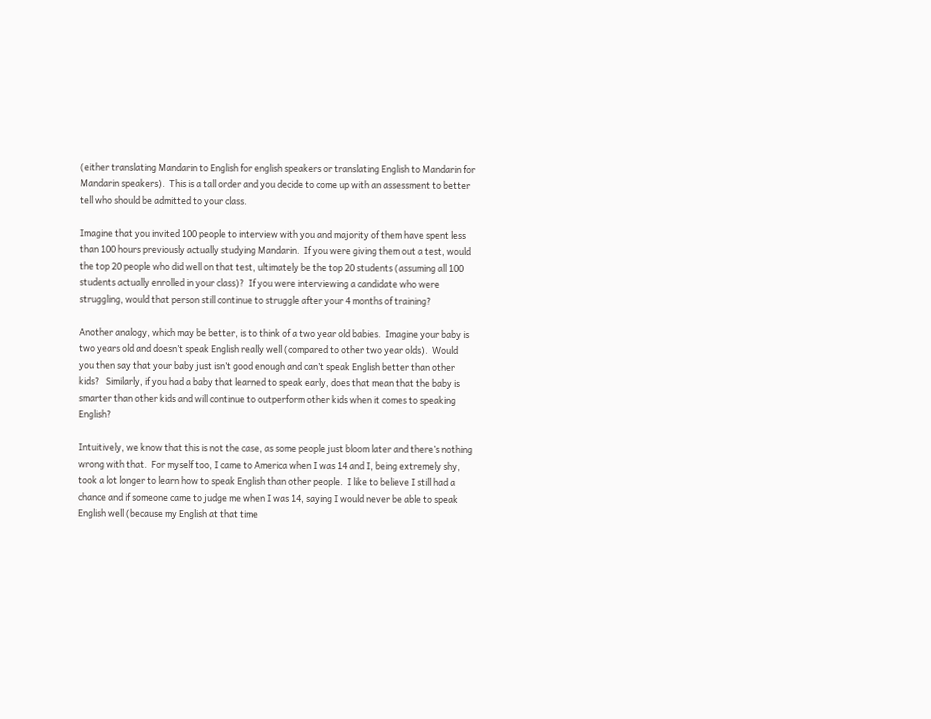(either translating Mandarin to English for english speakers or translating English to Mandarin for Mandarin speakers).  This is a tall order and you decide to come up with an assessment to better tell who should be admitted to your class.

Imagine that you invited 100 people to interview with you and majority of them have spent less than 100 hours previously actually studying Mandarin.  If you were giving them out a test, would the top 20 people who did well on that test, ultimately be the top 20 students (assuming all 100 students actually enrolled in your class)?  If you were interviewing a candidate who were struggling, would that person still continue to struggle after your 4 months of training?

Another analogy, which may be better, is to think of a two year old babies.  Imagine your baby is two years old and doesn’t speak English really well (compared to other two year olds).  Would you then say that your baby just isn’t good enough and can’t speak English better than other kids?   Similarly, if you had a baby that learned to speak early, does that mean that the baby is smarter than other kids and will continue to outperform other kids when it comes to speaking English?

Intuitively, we know that this is not the case, as some people just bloom later and there’s nothing wrong with that.  For myself too, I came to America when I was 14 and I, being extremely shy, took a lot longer to learn how to speak English than other people.  I like to believe I still had a chance and if someone came to judge me when I was 14, saying I would never be able to speak English well (because my English at that time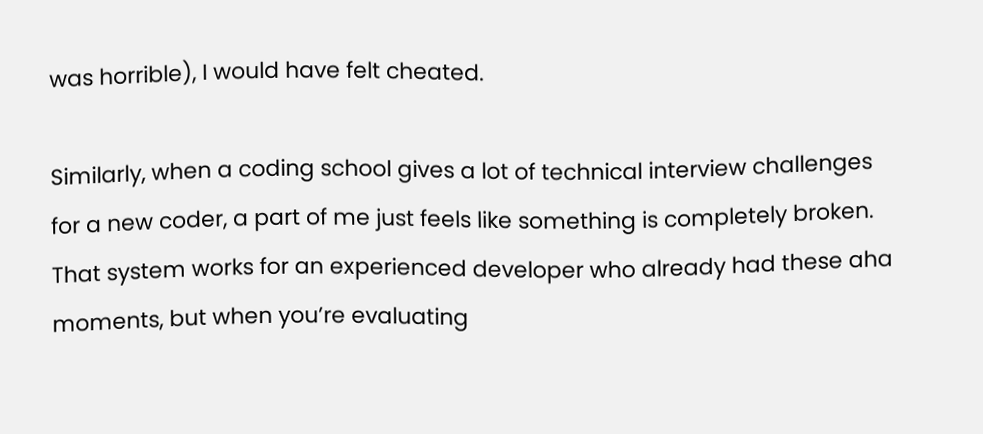was horrible), I would have felt cheated.

Similarly, when a coding school gives a lot of technical interview challenges for a new coder, a part of me just feels like something is completely broken.  That system works for an experienced developer who already had these aha moments, but when you’re evaluating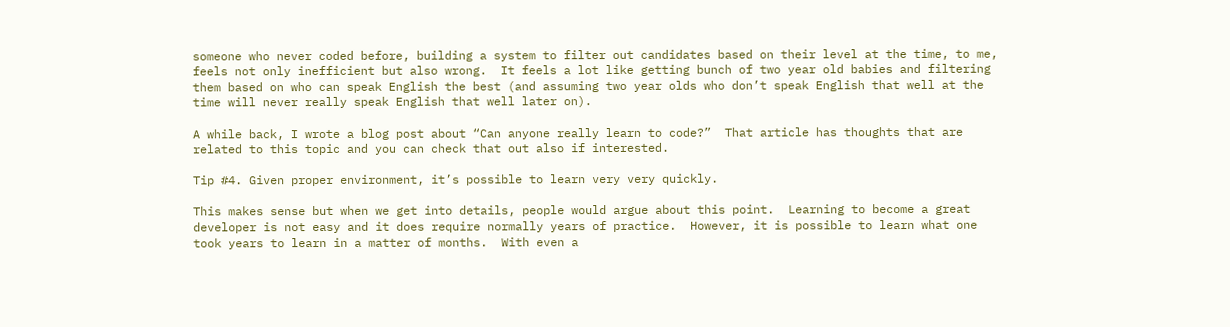someone who never coded before, building a system to filter out candidates based on their level at the time, to me, feels not only inefficient but also wrong.  It feels a lot like getting bunch of two year old babies and filtering them based on who can speak English the best (and assuming two year olds who don’t speak English that well at the time will never really speak English that well later on).

A while back, I wrote a blog post about “Can anyone really learn to code?”  That article has thoughts that are related to this topic and you can check that out also if interested.

Tip #4. Given proper environment, it’s possible to learn very very quickly.

This makes sense but when we get into details, people would argue about this point.  Learning to become a great developer is not easy and it does require normally years of practice.  However, it is possible to learn what one took years to learn in a matter of months.  With even a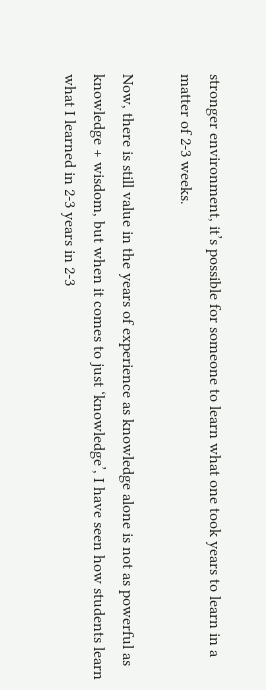stronger environment, it’s possible for someone to learn what one took years to learn in a matter of 2-3 weeks.

Now, there is still value in the years of experience as knowledge alone is not as powerful as knowledge + wisdom, but when it comes to just ‘knowledge’, I have seen how students learn what I learned in 2-3 years in 2-3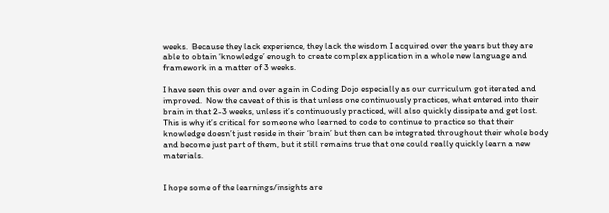weeks.  Because they lack experience, they lack the wisdom I acquired over the years but they are able to obtain ‘knowledge’ enough to create complex application in a whole new language and framework in a matter of 3 weeks.

I have seen this over and over again in Coding Dojo especially as our curriculum got iterated and improved.  Now the caveat of this is that unless one continuously practices, what entered into their brain in that 2-3 weeks, unless it’s continuously practiced, will also quickly dissipate and get lost.  This is why it’s critical for someone who learned to code to continue to practice so that their knowledge doesn’t just reside in their ‘brain’ but then can be integrated throughout their whole body and become just part of them, but it still remains true that one could really quickly learn a new materials.


I hope some of the learnings/insights are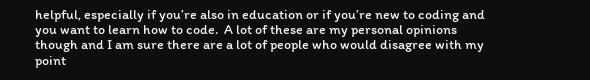helpful, especially if you’re also in education or if you’re new to coding and you want to learn how to code.  A lot of these are my personal opinions though and I am sure there are a lot of people who would disagree with my point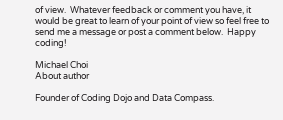of view.  Whatever feedback or comment you have, it would be great to learn of your point of view so feel free to send me a message or post a comment below.  Happy coding!

Michael Choi
About author

Founder of Coding Dojo and Data Compass.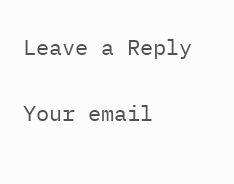Leave a Reply

Your email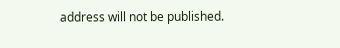address will not be published.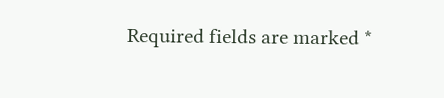Required fields are marked *